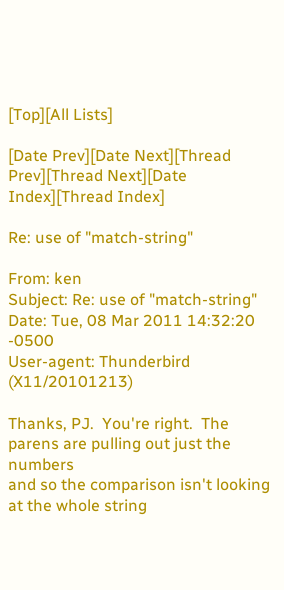[Top][All Lists]

[Date Prev][Date Next][Thread Prev][Thread Next][Date Index][Thread Index]

Re: use of "match-string"

From: ken
Subject: Re: use of "match-string"
Date: Tue, 08 Mar 2011 14:32:20 -0500
User-agent: Thunderbird (X11/20101213)

Thanks, PJ.  You're right.  The parens are pulling out just the numbers
and so the comparison isn't looking at the whole string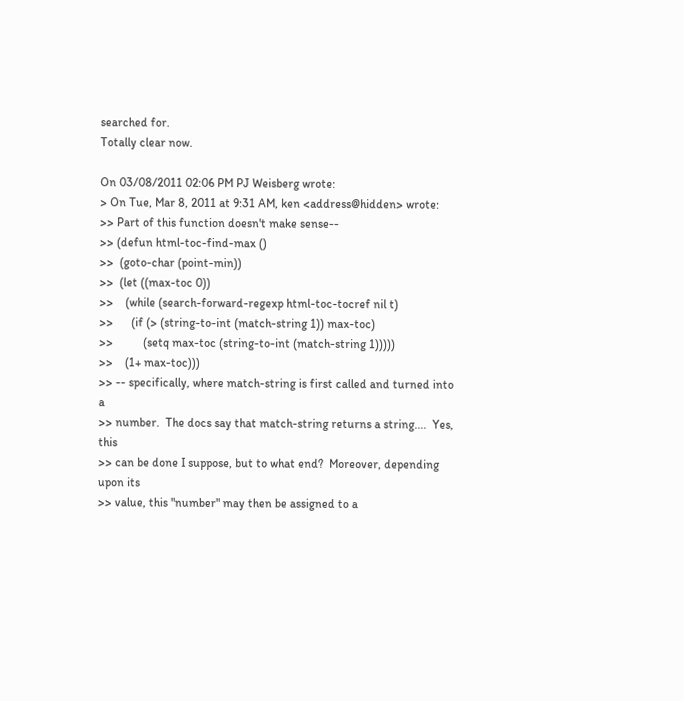searched for.
Totally clear now.

On 03/08/2011 02:06 PM PJ Weisberg wrote:
> On Tue, Mar 8, 2011 at 9:31 AM, ken <address@hidden> wrote:
>> Part of this function doesn't make sense--
>> (defun html-toc-find-max ()
>>  (goto-char (point-min))
>>  (let ((max-toc 0))
>>    (while (search-forward-regexp html-toc-tocref nil t)
>>      (if (> (string-to-int (match-string 1)) max-toc)
>>          (setq max-toc (string-to-int (match-string 1)))))
>>    (1+ max-toc)))
>> -- specifically, where match-string is first called and turned into a
>> number.  The docs say that match-string returns a string....  Yes, this
>> can be done I suppose, but to what end?  Moreover, depending upon its
>> value, this "number" may then be assigned to a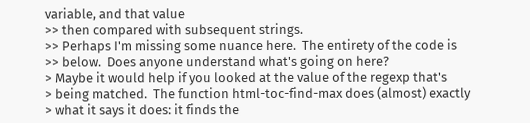variable, and that value
>> then compared with subsequent strings.
>> Perhaps I'm missing some nuance here.  The entirety of the code is
>> below.  Does anyone understand what's going on here?
> Maybe it would help if you looked at the value of the regexp that's
> being matched.  The function html-toc-find-max does (almost) exactly
> what it says it does: it finds the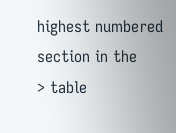highest numbered section in the
> table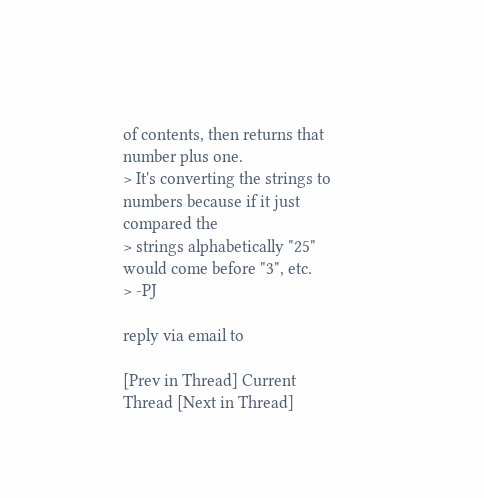of contents, then returns that number plus one.
> It's converting the strings to numbers because if it just compared the
> strings alphabetically "25" would come before "3", etc.
> -PJ

reply via email to

[Prev in Thread] Current Thread [Next in Thread]